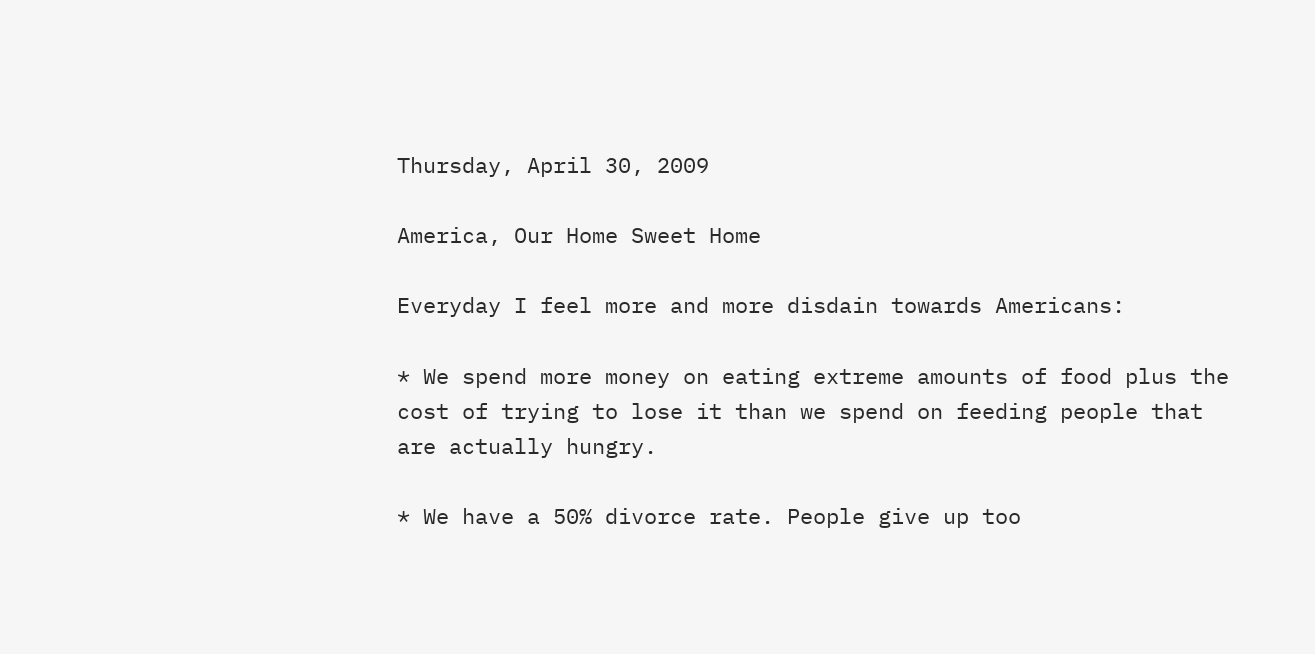Thursday, April 30, 2009

America, Our Home Sweet Home

Everyday I feel more and more disdain towards Americans:

* We spend more money on eating extreme amounts of food plus the cost of trying to lose it than we spend on feeding people that are actually hungry.

* We have a 50% divorce rate. People give up too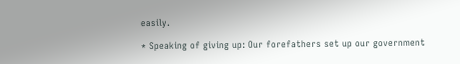easily.

* Speaking of giving up: Our forefathers set up our government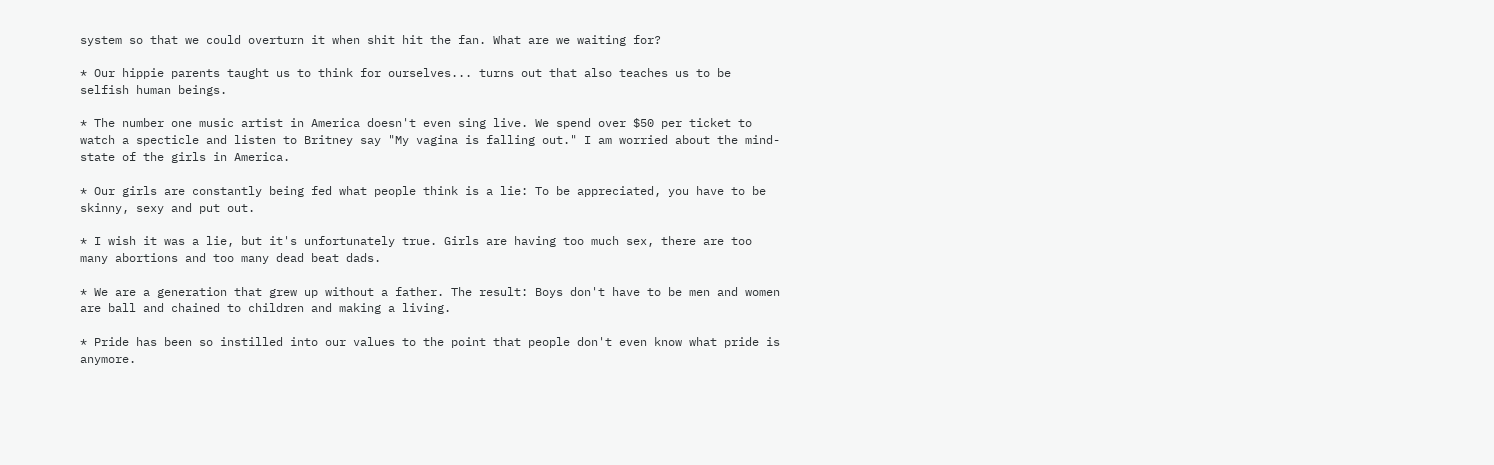system so that we could overturn it when shit hit the fan. What are we waiting for?

* Our hippie parents taught us to think for ourselves... turns out that also teaches us to be selfish human beings.

* The number one music artist in America doesn't even sing live. We spend over $50 per ticket to watch a specticle and listen to Britney say "My vagina is falling out." I am worried about the mind-state of the girls in America.

* Our girls are constantly being fed what people think is a lie: To be appreciated, you have to be skinny, sexy and put out.

* I wish it was a lie, but it's unfortunately true. Girls are having too much sex, there are too many abortions and too many dead beat dads.

* We are a generation that grew up without a father. The result: Boys don't have to be men and women are ball and chained to children and making a living.

* Pride has been so instilled into our values to the point that people don't even know what pride is anymore.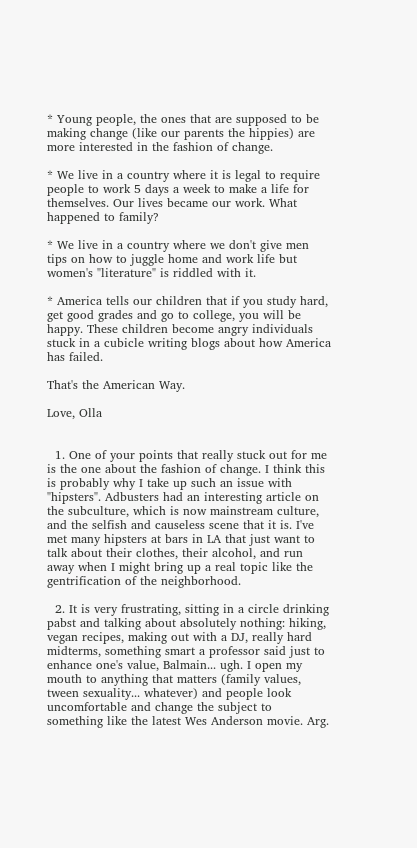* Young people, the ones that are supposed to be making change (like our parents the hippies) are more interested in the fashion of change.

* We live in a country where it is legal to require people to work 5 days a week to make a life for themselves. Our lives became our work. What happened to family?

* We live in a country where we don't give men tips on how to juggle home and work life but women's "literature" is riddled with it.

* America tells our children that if you study hard, get good grades and go to college, you will be happy. These children become angry individuals stuck in a cubicle writing blogs about how America has failed.

That's the American Way.

Love, Olla


  1. One of your points that really stuck out for me is the one about the fashion of change. I think this is probably why I take up such an issue with "hipsters". Adbusters had an interesting article on the subculture, which is now mainstream culture, and the selfish and causeless scene that it is. I've met many hipsters at bars in LA that just want to talk about their clothes, their alcohol, and run away when I might bring up a real topic like the gentrification of the neighborhood.

  2. It is very frustrating, sitting in a circle drinking pabst and talking about absolutely nothing: hiking, vegan recipes, making out with a DJ, really hard midterms, something smart a professor said just to enhance one's value, Balmain... ugh. I open my mouth to anything that matters (family values, tween sexuality... whatever) and people look uncomfortable and change the subject to something like the latest Wes Anderson movie. Arg.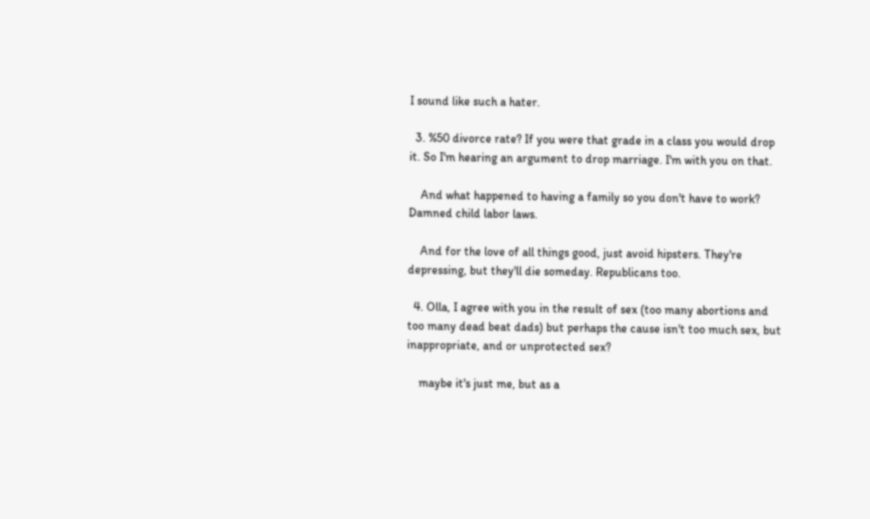I sound like such a hater.

  3. %50 divorce rate? If you were that grade in a class you would drop it. So I'm hearing an argument to drop marriage. I'm with you on that.

    And what happened to having a family so you don't have to work? Damned child labor laws.

    And for the love of all things good, just avoid hipsters. They're depressing, but they'll die someday. Republicans too.

  4. Olla, I agree with you in the result of sex (too many abortions and too many dead beat dads) but perhaps the cause isn't too much sex, but inappropriate, and or unprotected sex?

    maybe it's just me, but as a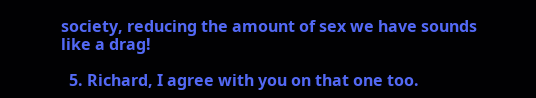society, reducing the amount of sex we have sounds like a drag!

  5. Richard, I agree with you on that one too.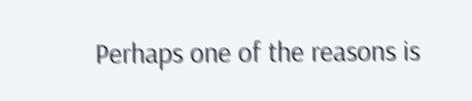Perhaps one of the reasons is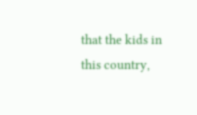that the kids in this country,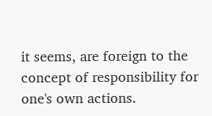it seems, are foreign to the concept of responsibility for one's own actions.